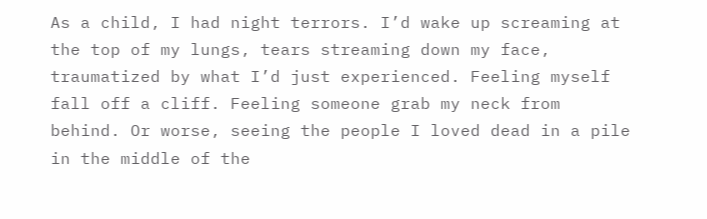As a child, I had night terrors. I’d wake up screaming at the top of my lungs, tears streaming down my face, traumatized by what I’d just experienced. Feeling myself fall off a cliff. Feeling someone grab my neck from behind. Or worse, seeing the people I loved dead in a pile in the middle of the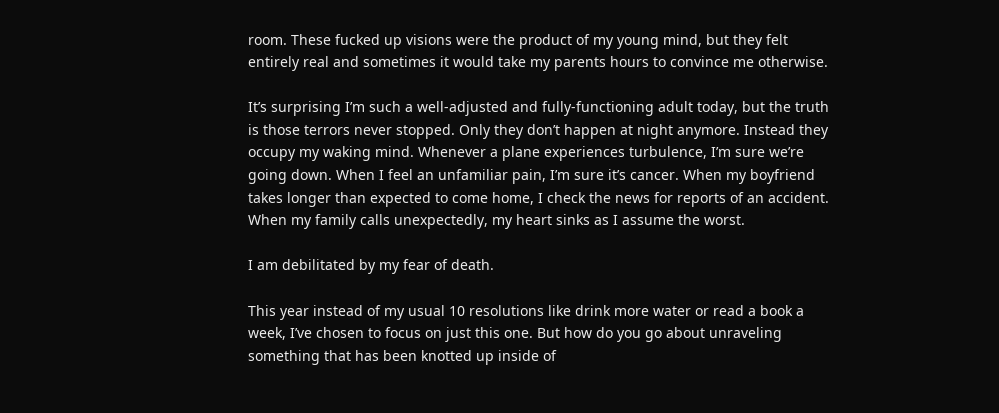room. These fucked up visions were the product of my young mind, but they felt entirely real and sometimes it would take my parents hours to convince me otherwise.

It’s surprising I’m such a well-adjusted and fully-functioning adult today, but the truth is those terrors never stopped. Only they don’t happen at night anymore. Instead they occupy my waking mind. Whenever a plane experiences turbulence, I’m sure we’re going down. When I feel an unfamiliar pain, I’m sure it’s cancer. When my boyfriend takes longer than expected to come home, I check the news for reports of an accident. When my family calls unexpectedly, my heart sinks as I assume the worst.

I am debilitated by my fear of death.

This year instead of my usual 10 resolutions like drink more water or read a book a week, I’ve chosen to focus on just this one. But how do you go about unraveling something that has been knotted up inside of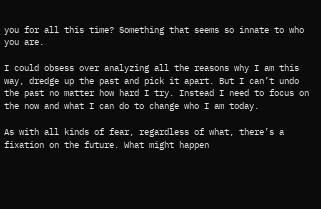you for all this time? Something that seems so innate to who you are.

I could obsess over analyzing all the reasons why I am this way, dredge up the past and pick it apart. But I can’t undo the past no matter how hard I try. Instead I need to focus on the now and what I can do to change who I am today.

As with all kinds of fear, regardless of what, there’s a fixation on the future. What might happen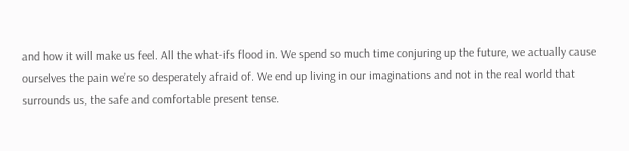and how it will make us feel. All the what-ifs flood in. We spend so much time conjuring up the future, we actually cause ourselves the pain we’re so desperately afraid of. We end up living in our imaginations and not in the real world that surrounds us, the safe and comfortable present tense.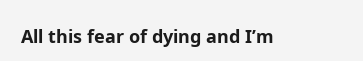All this fear of dying and I’m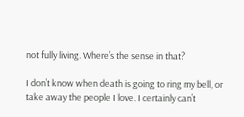not fully living. Where’s the sense in that?

I don’t know when death is going to ring my bell, or take away the people I love. I certainly can’t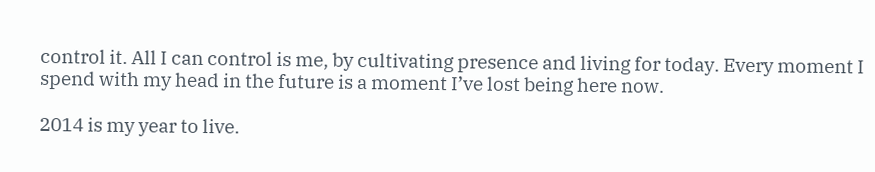control it. All I can control is me, by cultivating presence and living for today. Every moment I spend with my head in the future is a moment I’ve lost being here now.

2014 is my year to live.